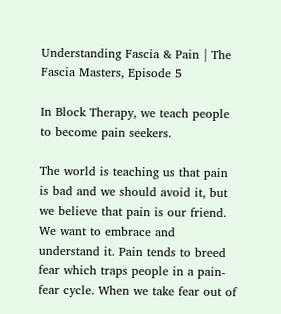Understanding Fascia & Pain | The Fascia Masters, Episode 5

In Block Therapy, we teach people to become pain seekers.

The world is teaching us that pain is bad and we should avoid it, but we believe that pain is our friend. We want to embrace and understand it. Pain tends to breed fear which traps people in a pain-fear cycle. When we take fear out of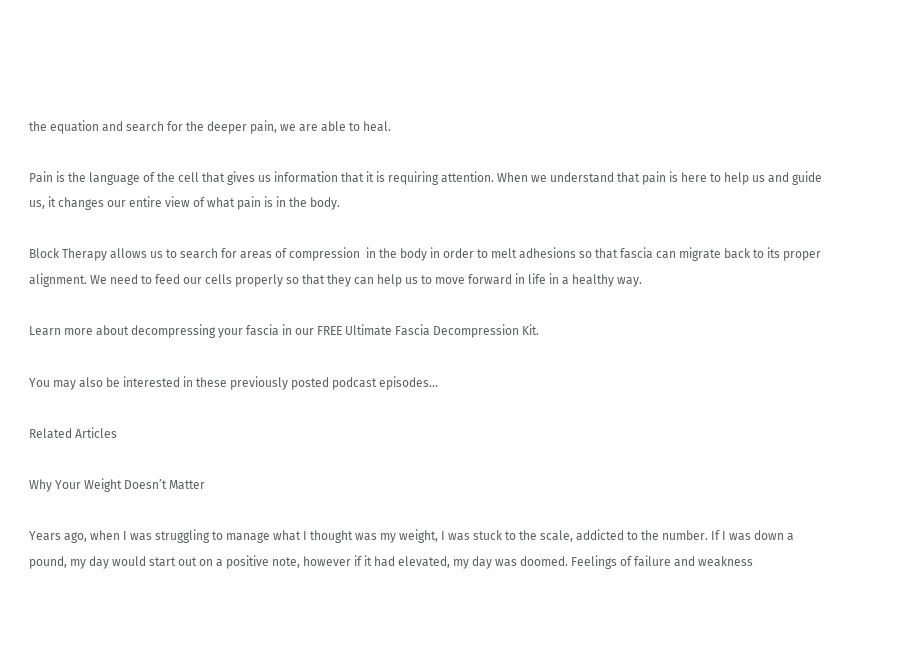the equation and search for the deeper pain, we are able to heal.

Pain is the language of the cell that gives us information that it is requiring attention. When we understand that pain is here to help us and guide us, it changes our entire view of what pain is in the body.

Block Therapy allows us to search for areas of compression  in the body in order to melt adhesions so that fascia can migrate back to its proper alignment. We need to feed our cells properly so that they can help us to move forward in life in a healthy way.

Learn more about decompressing your fascia in our FREE Ultimate Fascia Decompression Kit.

You may also be interested in these previously posted podcast episodes...

Related Articles

Why Your Weight Doesn’t Matter

Years ago, when I was struggling to manage what I thought was my weight, I was stuck to the scale, addicted to the number. If I was down a pound, my day would start out on a positive note, however if it had elevated, my day was doomed. Feelings of failure and weakness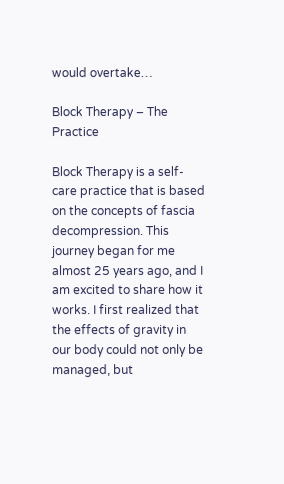would overtake…

Block Therapy – The Practice

Block Therapy is a self-care practice that is based on the concepts of fascia decompression. This journey began for me almost 25 years ago, and I am excited to share how it works. I first realized that the effects of gravity in our body could not only be managed, but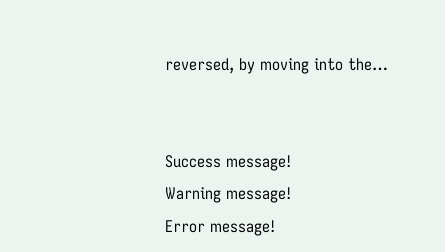reversed, by moving into the…


Success message!
Warning message!
Error message!